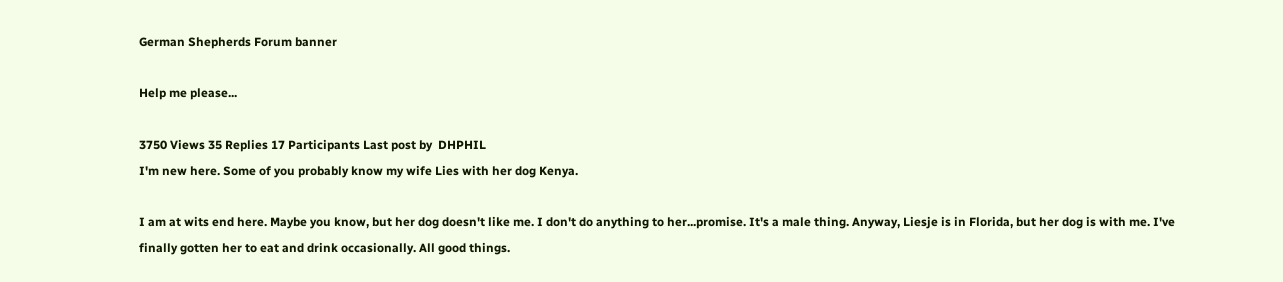German Shepherds Forum banner

Help me please...

3750 Views 35 Replies 17 Participants Last post by  DHPHIL
I'm new here. Some of you probably know my wife Lies with her dog Kenya.

I am at wits end here. Maybe you know, but her dog doesn't like me. I don't do anything to her...promise. It's a male thing. Anyway, Liesje is in Florida, but her dog is with me. I've finally gotten her to eat and drink occasionally. All good things.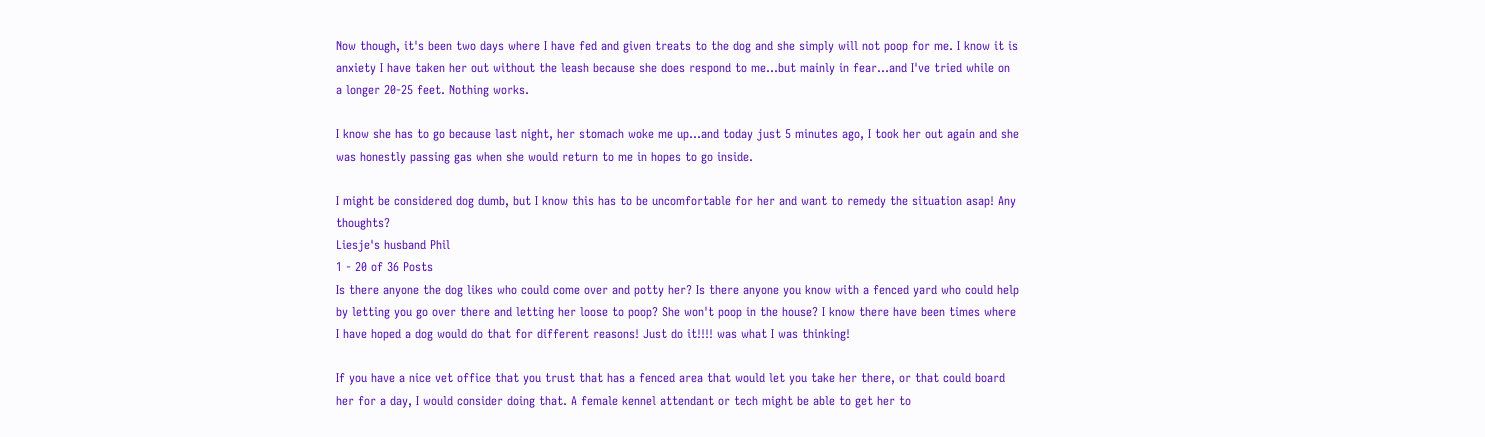Now though, it's been two days where I have fed and given treats to the dog and she simply will not poop for me. I know it is anxiety I have taken her out without the leash because she does respond to me...but mainly in fear...and I've tried while on a longer 20-25 feet. Nothing works.

I know she has to go because last night, her stomach woke me up...and today just 5 minutes ago, I took her out again and she was honestly passing gas when she would return to me in hopes to go inside.

I might be considered dog dumb, but I know this has to be uncomfortable for her and want to remedy the situation asap! Any thoughts?
Liesje's husband Phil
1 - 20 of 36 Posts
Is there anyone the dog likes who could come over and potty her? Is there anyone you know with a fenced yard who could help by letting you go over there and letting her loose to poop? She won't poop in the house? I know there have been times where I have hoped a dog would do that for different reasons! Just do it!!!! was what I was thinking!

If you have a nice vet office that you trust that has a fenced area that would let you take her there, or that could board her for a day, I would consider doing that. A female kennel attendant or tech might be able to get her to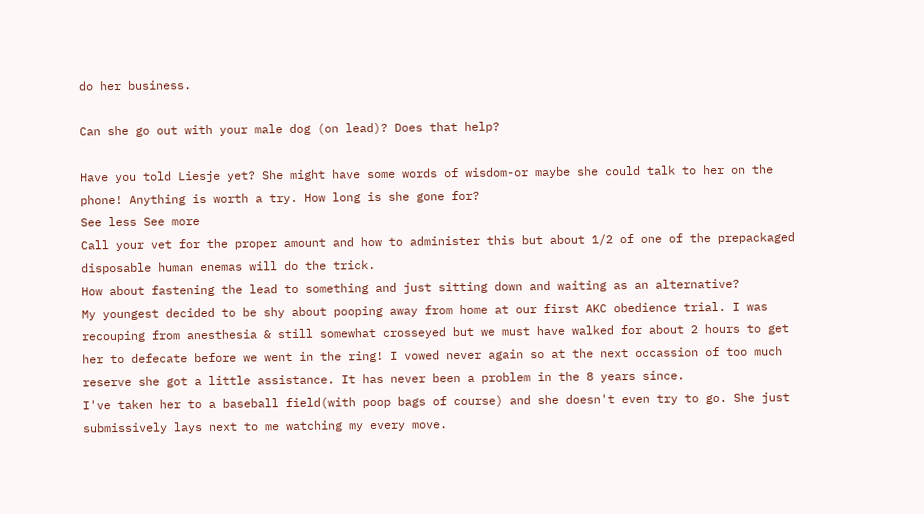do her business.

Can she go out with your male dog (on lead)? Does that help?

Have you told Liesje yet? She might have some words of wisdom-or maybe she could talk to her on the phone! Anything is worth a try. How long is she gone for?
See less See more
Call your vet for the proper amount and how to administer this but about 1/2 of one of the prepackaged disposable human enemas will do the trick.
How about fastening the lead to something and just sitting down and waiting as an alternative?
My youngest decided to be shy about pooping away from home at our first AKC obedience trial. I was recouping from anesthesia & still somewhat crosseyed but we must have walked for about 2 hours to get her to defecate before we went in the ring! I vowed never again so at the next occassion of too much reserve she got a little assistance. It has never been a problem in the 8 years since.
I've taken her to a baseball field(with poop bags of course) and she doesn't even try to go. She just submissively lays next to me watching my every move.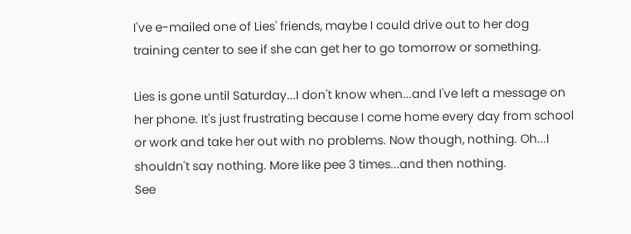I've e-mailed one of Lies' friends, maybe I could drive out to her dog training center to see if she can get her to go tomorrow or something.

Lies is gone until Saturday...I don't know when...and I've left a message on her phone. It's just frustrating because I come home every day from school or work and take her out with no problems. Now though, nothing. Oh...I shouldn't say nothing. More like pee 3 times...and then nothing.
See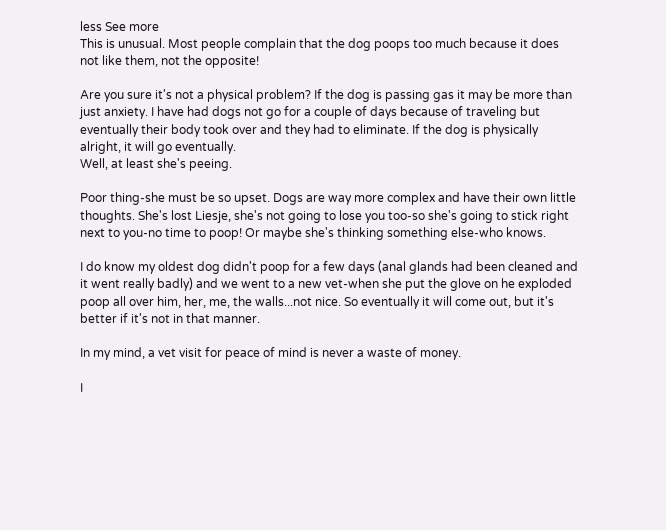less See more
This is unusual. Most people complain that the dog poops too much because it does not like them, not the opposite!

Are you sure it's not a physical problem? If the dog is passing gas it may be more than just anxiety. I have had dogs not go for a couple of days because of traveling but eventually their body took over and they had to eliminate. If the dog is physically alright, it will go eventually.
Well, at least she's peeing.

Poor thing-she must be so upset. Dogs are way more complex and have their own little thoughts. She's lost Liesje, she's not going to lose you too-so she's going to stick right next to you-no time to poop! Or maybe she's thinking something else-who knows.

I do know my oldest dog didn't poop for a few days (anal glands had been cleaned and it went really badly) and we went to a new vet-when she put the glove on he exploded poop all over him, her, me, the walls...not nice. So eventually it will come out, but it's better if it's not in that manner.

In my mind, a vet visit for peace of mind is never a waste of money.

I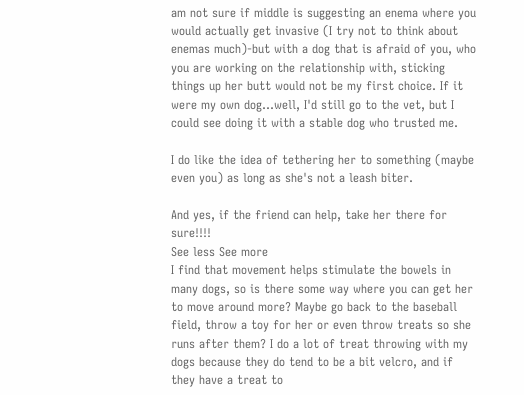am not sure if middle is suggesting an enema where you would actually get invasive (I try not to think about enemas much)-but with a dog that is afraid of you, who you are working on the relationship with, sticking things up her butt would not be my first choice. If it were my own dog...well, I'd still go to the vet, but I could see doing it with a stable dog who trusted me.

I do like the idea of tethering her to something (maybe even you) as long as she's not a leash biter.

And yes, if the friend can help, take her there for sure!!!!
See less See more
I find that movement helps stimulate the bowels in many dogs, so is there some way where you can get her to move around more? Maybe go back to the baseball field, throw a toy for her or even throw treats so she runs after them? I do a lot of treat throwing with my dogs because they do tend to be a bit velcro, and if they have a treat to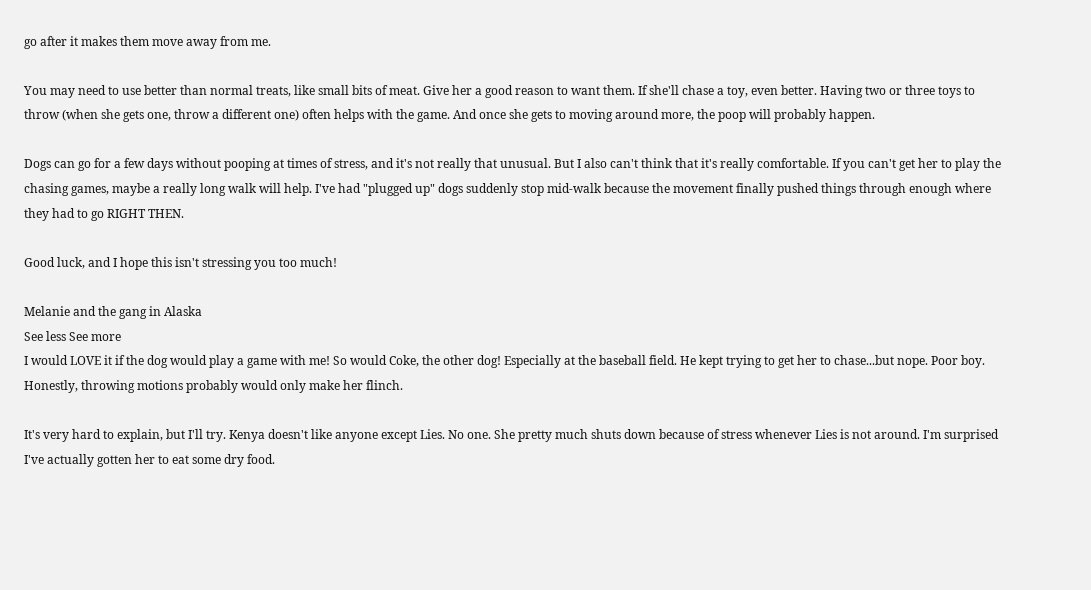go after it makes them move away from me.

You may need to use better than normal treats, like small bits of meat. Give her a good reason to want them. If she'll chase a toy, even better. Having two or three toys to throw (when she gets one, throw a different one) often helps with the game. And once she gets to moving around more, the poop will probably happen.

Dogs can go for a few days without pooping at times of stress, and it's not really that unusual. But I also can't think that it's really comfortable. If you can't get her to play the chasing games, maybe a really long walk will help. I've had "plugged up" dogs suddenly stop mid-walk because the movement finally pushed things through enough where they had to go RIGHT THEN.

Good luck, and I hope this isn't stressing you too much!

Melanie and the gang in Alaska
See less See more
I would LOVE it if the dog would play a game with me! So would Coke, the other dog! Especially at the baseball field. He kept trying to get her to chase...but nope. Poor boy. Honestly, throwing motions probably would only make her flinch.

It's very hard to explain, but I'll try. Kenya doesn't like anyone except Lies. No one. She pretty much shuts down because of stress whenever Lies is not around. I'm surprised I've actually gotten her to eat some dry food.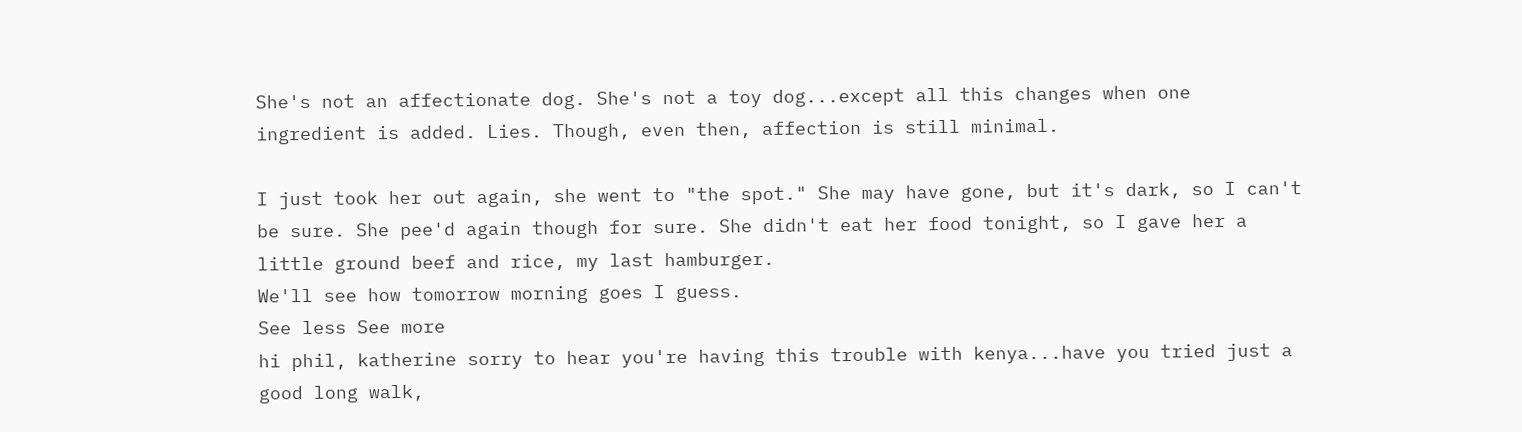She's not an affectionate dog. She's not a toy dog...except all this changes when one ingredient is added. Lies. Though, even then, affection is still minimal.

I just took her out again, she went to "the spot." She may have gone, but it's dark, so I can't be sure. She pee'd again though for sure. She didn't eat her food tonight, so I gave her a little ground beef and rice, my last hamburger.
We'll see how tomorrow morning goes I guess.
See less See more
hi phil, katherine sorry to hear you're having this trouble with kenya...have you tried just a good long walk,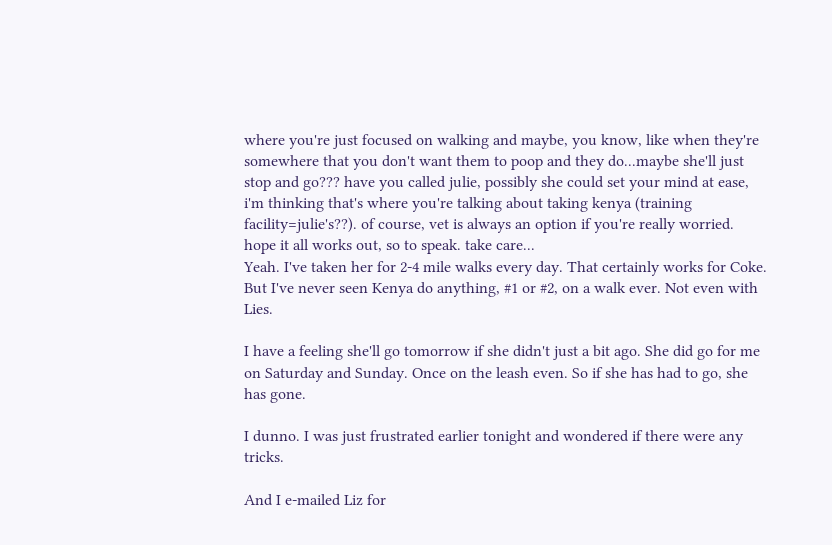where you're just focused on walking and maybe, you know, like when they're somewhere that you don't want them to poop and they do...maybe she'll just stop and go??? have you called julie, possibly she could set your mind at ease, i'm thinking that's where you're talking about taking kenya (training facility=julie's??). of course, vet is always an option if you're really worried. hope it all works out, so to speak. take care...
Yeah. I've taken her for 2-4 mile walks every day. That certainly works for Coke. But I've never seen Kenya do anything, #1 or #2, on a walk ever. Not even with Lies.

I have a feeling she'll go tomorrow if she didn't just a bit ago. She did go for me on Saturday and Sunday. Once on the leash even. So if she has had to go, she has gone.

I dunno. I was just frustrated earlier tonight and wondered if there were any tricks.

And I e-mailed Liz for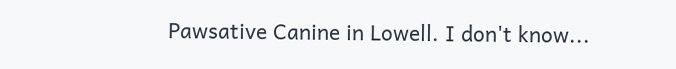Pawsative Canine in Lowell. I don't know...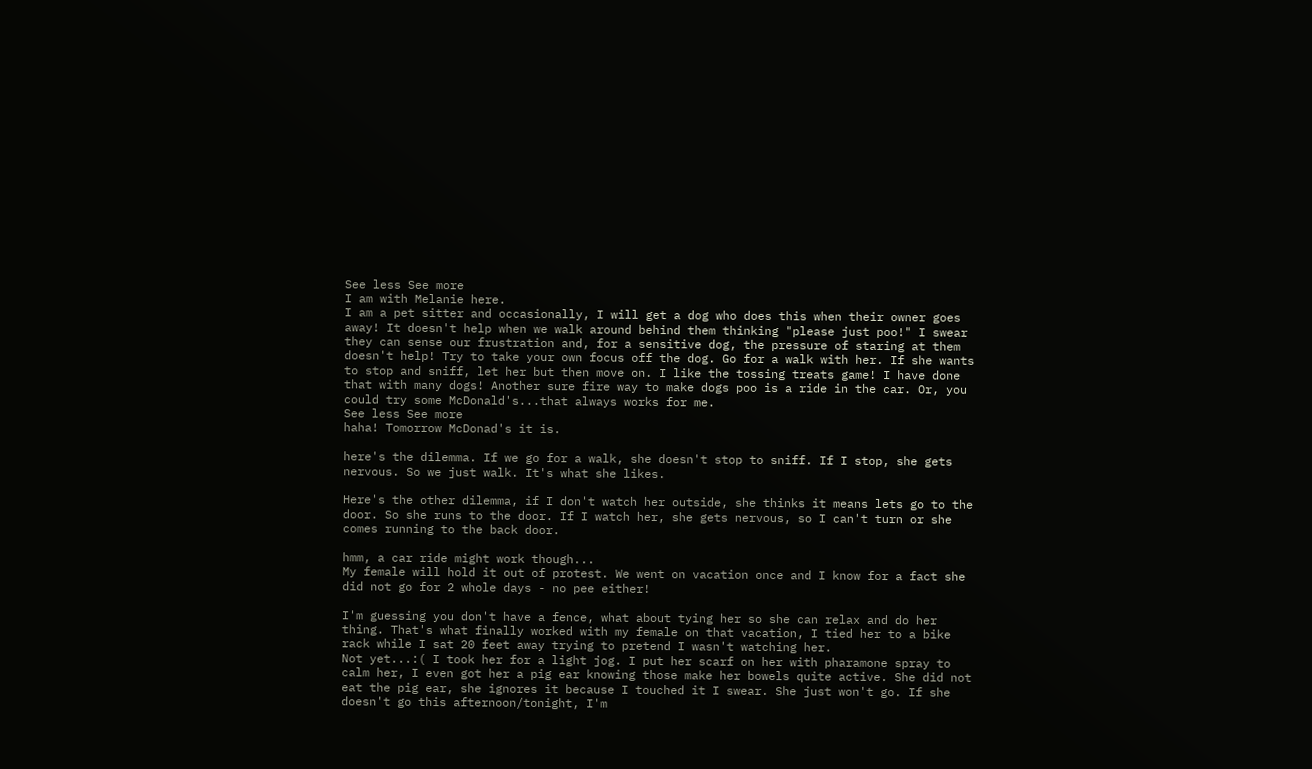See less See more
I am with Melanie here.
I am a pet sitter and occasionally, I will get a dog who does this when their owner goes away! It doesn't help when we walk around behind them thinking "please just poo!" I swear they can sense our frustration and, for a sensitive dog, the pressure of staring at them doesn't help! Try to take your own focus off the dog. Go for a walk with her. If she wants to stop and sniff, let her but then move on. I like the tossing treats game! I have done that with many dogs! Another sure fire way to make dogs poo is a ride in the car. Or, you could try some McDonald's...that always works for me.
See less See more
haha! Tomorrow McDonad's it is.

here's the dilemma. If we go for a walk, she doesn't stop to sniff. If I stop, she gets nervous. So we just walk. It's what she likes.

Here's the other dilemma, if I don't watch her outside, she thinks it means lets go to the door. So she runs to the door. If I watch her, she gets nervous, so I can't turn or she comes running to the back door.

hmm, a car ride might work though...
My female will hold it out of protest. We went on vacation once and I know for a fact she did not go for 2 whole days - no pee either!

I'm guessing you don't have a fence, what about tying her so she can relax and do her thing. That's what finally worked with my female on that vacation, I tied her to a bike rack while I sat 20 feet away trying to pretend I wasn't watching her.
Not yet...:( I took her for a light jog. I put her scarf on her with pharamone spray to calm her, I even got her a pig ear knowing those make her bowels quite active. She did not eat the pig ear, she ignores it because I touched it I swear. She just won't go. If she doesn't go this afternoon/tonight, I'm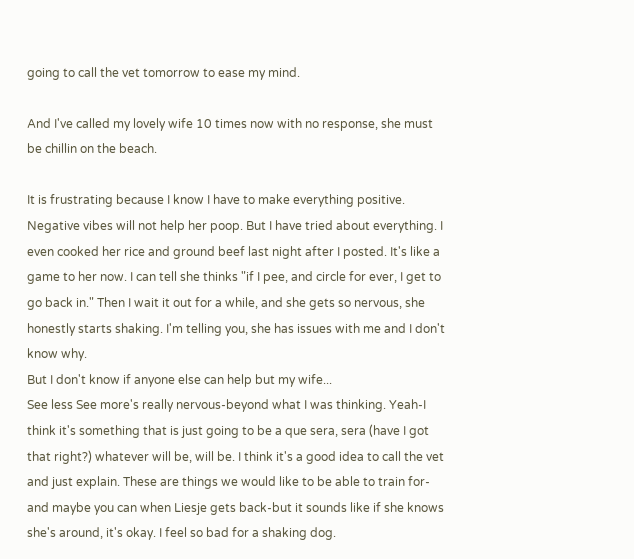going to call the vet tomorrow to ease my mind.

And I've called my lovely wife 10 times now with no response, she must be chillin on the beach.

It is frustrating because I know I have to make everything positive. Negative vibes will not help her poop. But I have tried about everything. I even cooked her rice and ground beef last night after I posted. It's like a game to her now. I can tell she thinks "if I pee, and circle for ever, I get to go back in." Then I wait it out for a while, and she gets so nervous, she honestly starts shaking. I'm telling you, she has issues with me and I don't know why.
But I don't know if anyone else can help but my wife...
See less See more's really nervous-beyond what I was thinking. Yeah-I think it's something that is just going to be a que sera, sera (have I got that right?) whatever will be, will be. I think it's a good idea to call the vet and just explain. These are things we would like to be able to train for-and maybe you can when Liesje gets back-but it sounds like if she knows she's around, it's okay. I feel so bad for a shaking dog.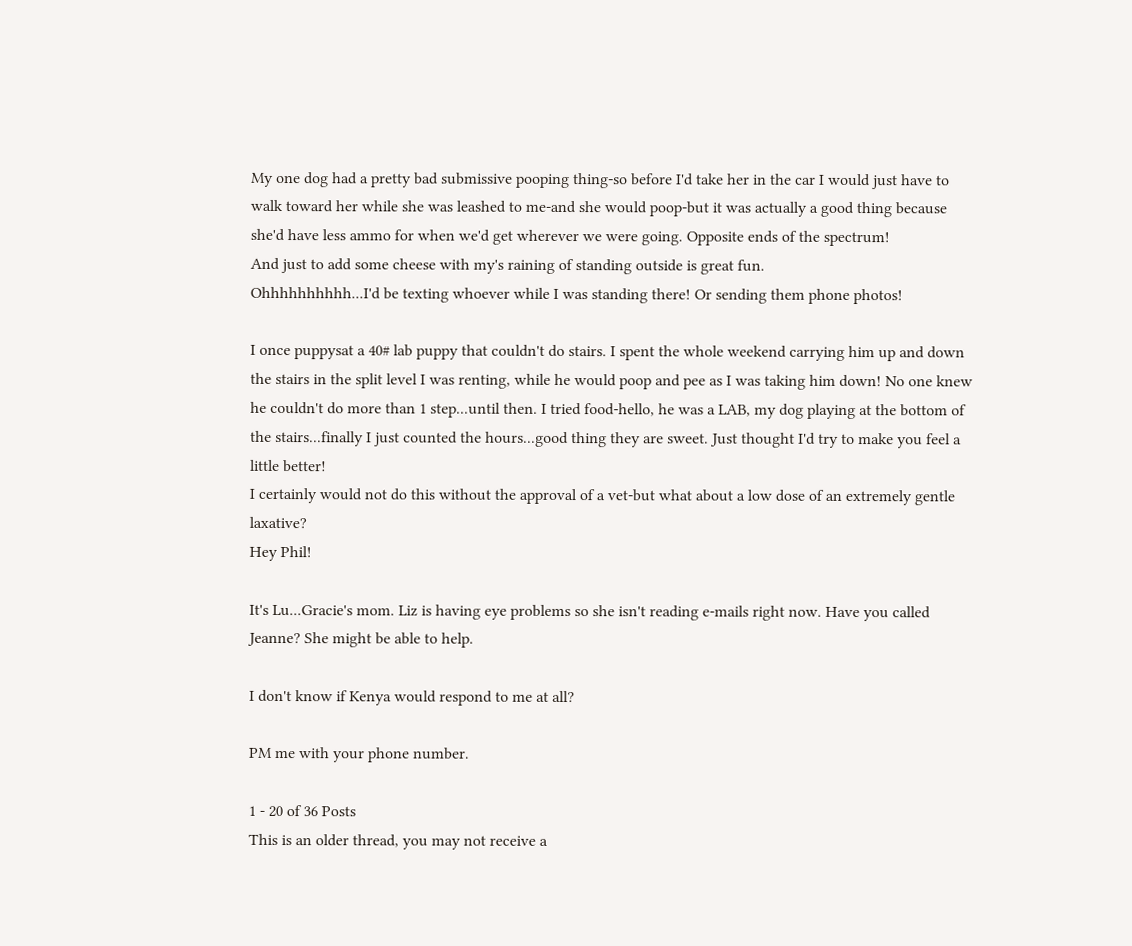My one dog had a pretty bad submissive pooping thing-so before I'd take her in the car I would just have to walk toward her while she was leashed to me-and she would poop-but it was actually a good thing because she'd have less ammo for when we'd get wherever we were going. Opposite ends of the spectrum!
And just to add some cheese with my's raining of standing outside is great fun.
Ohhhhhhhhhh...I'd be texting whoever while I was standing there! Or sending them phone photos!

I once puppysat a 40# lab puppy that couldn't do stairs. I spent the whole weekend carrying him up and down the stairs in the split level I was renting, while he would poop and pee as I was taking him down! No one knew he couldn't do more than 1 step...until then. I tried food-hello, he was a LAB, my dog playing at the bottom of the stairs...finally I just counted the hours...good thing they are sweet. Just thought I'd try to make you feel a little better!
I certainly would not do this without the approval of a vet-but what about a low dose of an extremely gentle laxative?
Hey Phil!

It's Lu...Gracie's mom. Liz is having eye problems so she isn't reading e-mails right now. Have you called Jeanne? She might be able to help.

I don't know if Kenya would respond to me at all?

PM me with your phone number.

1 - 20 of 36 Posts
This is an older thread, you may not receive a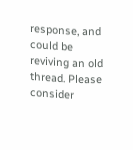response, and could be reviving an old thread. Please consider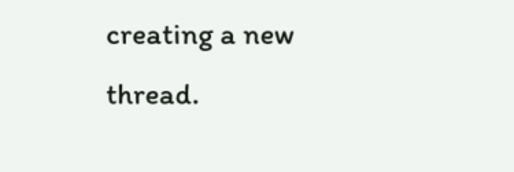creating a new thread.